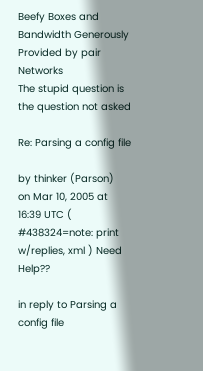Beefy Boxes and Bandwidth Generously Provided by pair Networks
The stupid question is the question not asked

Re: Parsing a config file

by thinker (Parson)
on Mar 10, 2005 at 16:39 UTC ( #438324=note: print w/replies, xml ) Need Help??

in reply to Parsing a config file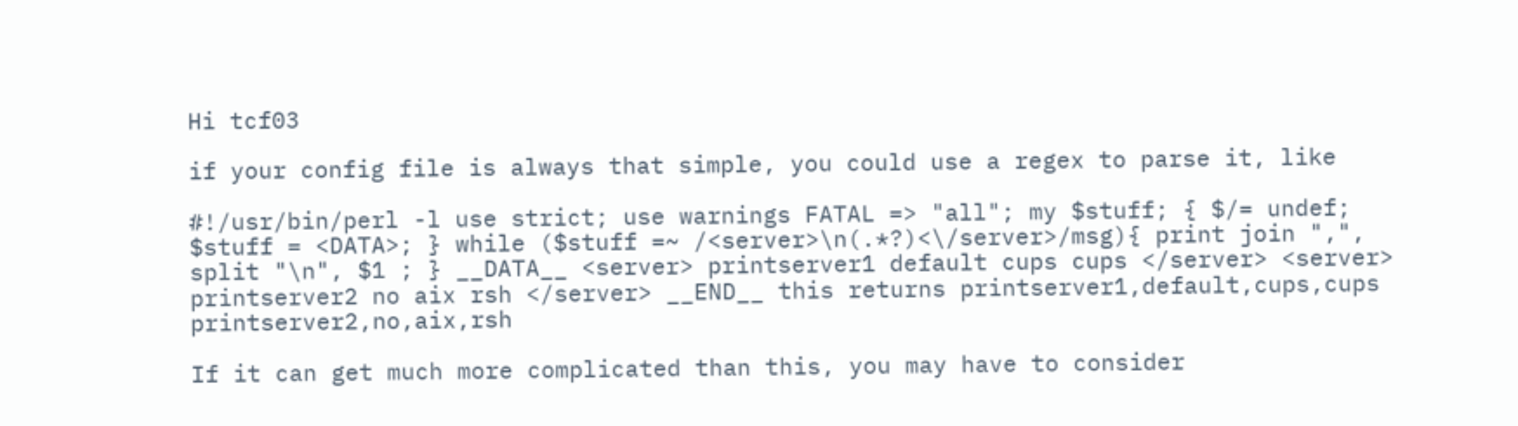Hi tcf03

if your config file is always that simple, you could use a regex to parse it, like

#!/usr/bin/perl -l use strict; use warnings FATAL => "all"; my $stuff; { $/= undef; $stuff = <DATA>; } while ($stuff =~ /<server>\n(.*?)<\/server>/msg){ print join ",", split "\n", $1 ; } __DATA__ <server> printserver1 default cups cups </server> <server> printserver2 no aix rsh </server> __END__ this returns printserver1,default,cups,cups printserver2,no,aix,rsh

If it can get much more complicated than this, you may have to consider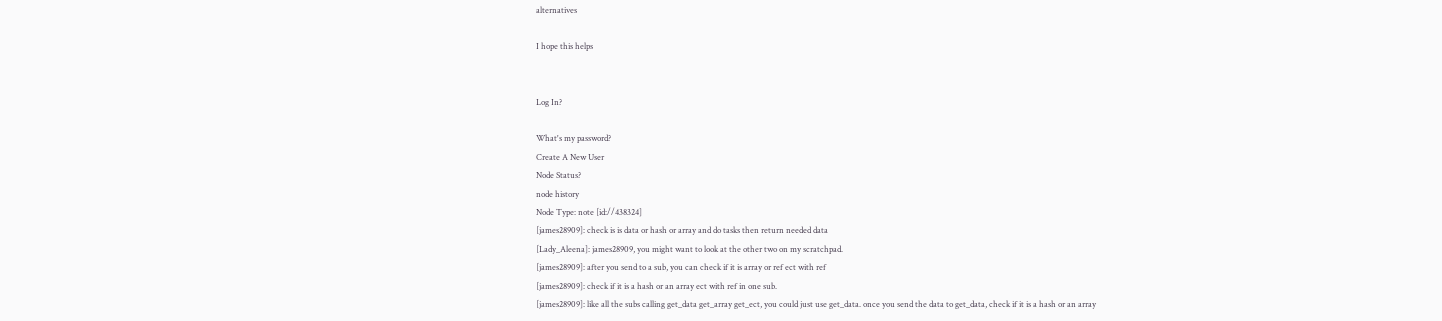alternatives

I hope this helps


Log In?

What's my password?
Create A New User
Node Status?
node history
Node Type: note [id://438324]
[james28909]: check is is data or hash or array and do tasks then return needed data
[Lady_Aleena]: james28909, you might want to look at the other two on my scratchpad.
[james28909]: after you send to a sub, you can check if it is array or ref ect with ref
[james28909]: check if it is a hash or an array ect with ref in one sub.
[james28909]: like all the subs calling get_data get_array get_ect, you could just use get_data. once you send the data to get_data, check if it is a hash or an array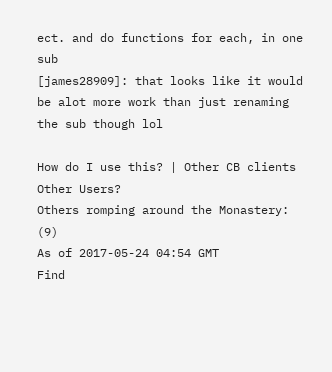ect. and do functions for each, in one sub
[james28909]: that looks like it would be alot more work than just renaming the sub though lol

How do I use this? | Other CB clients
Other Users?
Others romping around the Monastery: (9)
As of 2017-05-24 04:54 GMT
Find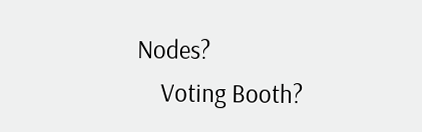Nodes?
    Voting Booth?